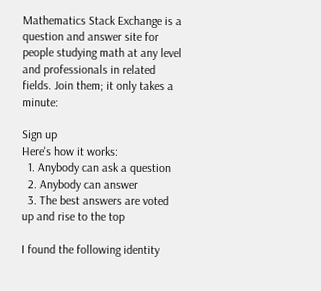Mathematics Stack Exchange is a question and answer site for people studying math at any level and professionals in related fields. Join them; it only takes a minute:

Sign up
Here's how it works:
  1. Anybody can ask a question
  2. Anybody can answer
  3. The best answers are voted up and rise to the top

I found the following identity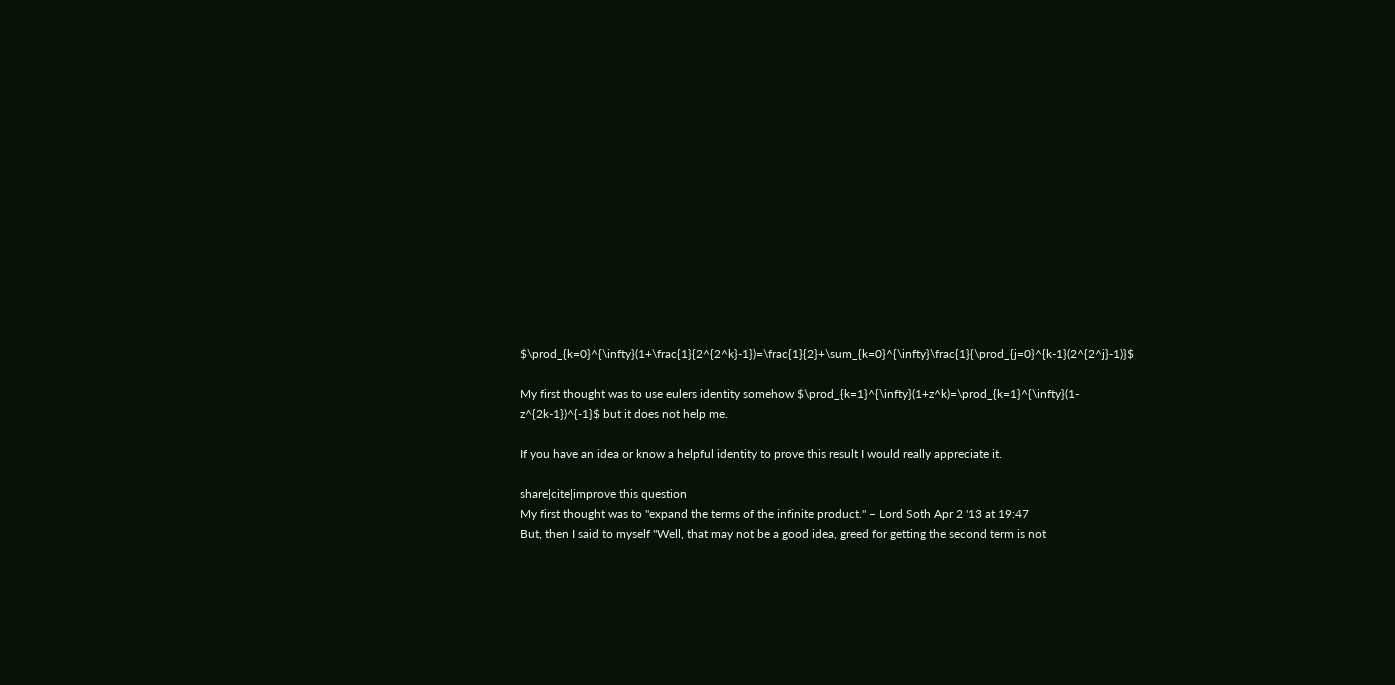$\prod_{k=0}^{\infty}(1+\frac{1}{2^{2^k}-1})=\frac{1}{2}+\sum_{k=0}^{\infty}\frac{1}{\prod_{j=0}^{k-1}(2^{2^j}-1)}$

My first thought was to use eulers identity somehow $\prod_{k=1}^{\infty}(1+z^k)=\prod_{k=1}^{\infty}(1-z^{2k-1})^{-1}$ but it does not help me.

If you have an idea or know a helpful identity to prove this result I would really appreciate it.

share|cite|improve this question
My first thought was to "expand the terms of the infinite product." – Lord Soth Apr 2 '13 at 19:47
But, then I said to myself "Well, that may not be a good idea, greed for getting the second term is not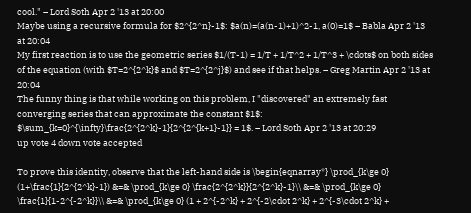cool." – Lord Soth Apr 2 '13 at 20:00
Maybe using a recursive formula for $2^{2^n}-1$: $a(n)=(a(n-1)+1)^2-1, a(0)=1$ – Babla Apr 2 '13 at 20:04
My first reaction is to use the geometric series $1/(T-1) = 1/T + 1/T^2 + 1/T^3 + \cdots$ on both sides of the equation (with $T=2^{2^k}$ and $T=2^{2^j}$) and see if that helps. – Greg Martin Apr 2 '13 at 20:04
The funny thing is that while working on this problem, I "discovered" an extremely fast converging series that can approximate the constant $1$: $\sum_{k=0}^{\infty}\frac{2^{2^k}-1}{2^{2^{k+1}-1}} = 1$. – Lord Soth Apr 2 '13 at 20:29
up vote 4 down vote accepted

To prove this identity, observe that the left-hand side is \begin{eqnarray*} \prod_{k\ge 0} (1+\frac{1}{2^{2^k}-1}) &=& \prod_{k\ge 0} \frac{2^{2^k}}{2^{2^k}-1}\\ &=& \prod_{k\ge 0} \frac{1}{1-2^{-2^k}}\\ &=& \prod_{k\ge 0} (1 + 2^{-2^k} + 2^{-2\cdot 2^k} + 2^{-3\cdot 2^k} +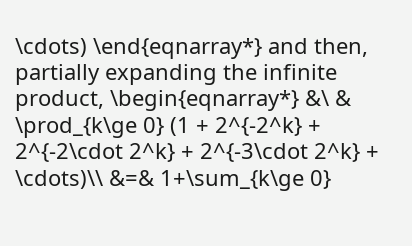\cdots) \end{eqnarray*} and then, partially expanding the infinite product, \begin{eqnarray*} &\ & \prod_{k\ge 0} (1 + 2^{-2^k} + 2^{-2\cdot 2^k} + 2^{-3\cdot 2^k} + \cdots)\\ &=& 1+\sum_{k\ge 0}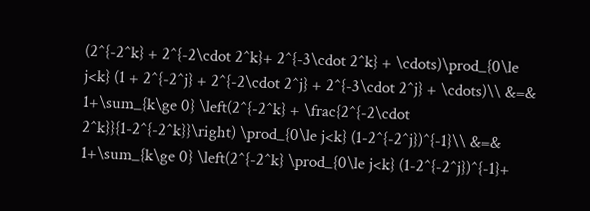(2^{-2^k} + 2^{-2\cdot 2^k}+ 2^{-3\cdot 2^k} + \cdots)\prod_{0\le j<k} (1 + 2^{-2^j} + 2^{-2\cdot 2^j} + 2^{-3\cdot 2^j} + \cdots)\\ &=& 1+\sum_{k\ge 0} \left(2^{-2^k} + \frac{2^{-2\cdot 2^k}}{1-2^{-2^k}}\right) \prod_{0\le j<k} (1-2^{-2^j})^{-1}\\ &=& 1+\sum_{k\ge 0} \left(2^{-2^k} \prod_{0\le j<k} (1-2^{-2^j})^{-1}+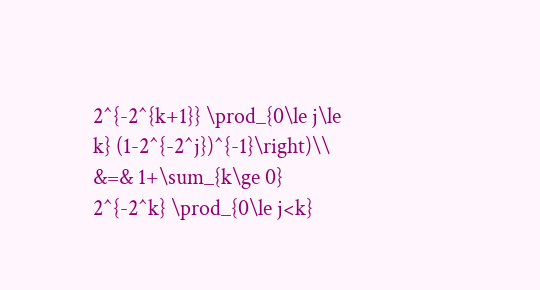2^{-2^{k+1}} \prod_{0\le j\le k} (1-2^{-2^j})^{-1}\right)\\ &=& 1+\sum_{k\ge 0} 2^{-2^k} \prod_{0\le j<k}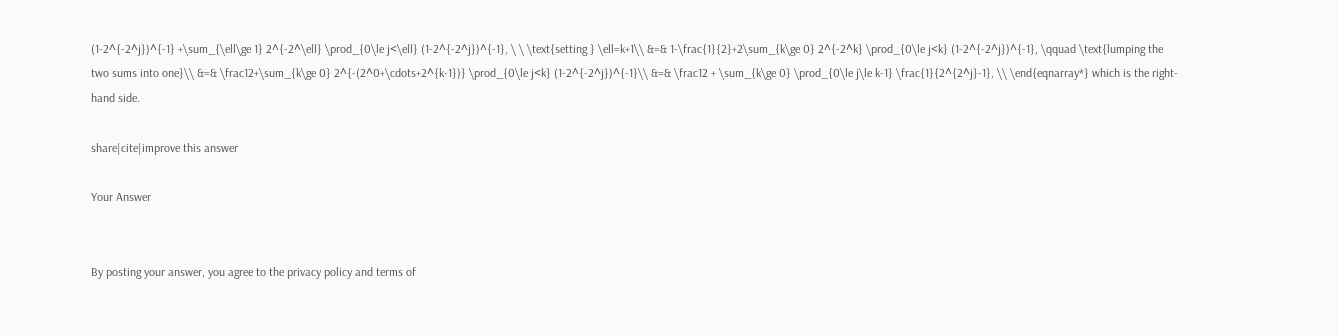(1-2^{-2^j})^{-1} +\sum_{\ell\ge 1} 2^{-2^\ell} \prod_{0\le j<\ell} (1-2^{-2^j})^{-1}, \ \ \text{setting } \ell=k+1\\ &=& 1-\frac{1}{2}+2\sum_{k\ge 0} 2^{-2^k} \prod_{0\le j<k} (1-2^{-2^j})^{-1}, \qquad \text{lumping the two sums into one}\\ &=& \frac12+\sum_{k\ge 0} 2^{-(2^0+\cdots+2^{k-1})} \prod_{0\le j<k} (1-2^{-2^j})^{-1}\\ &=& \frac12 + \sum_{k\ge 0} \prod_{0\le j\le k-1} \frac{1}{2^{2^j}-1}, \\ \end{eqnarray*} which is the right-hand side.

share|cite|improve this answer

Your Answer


By posting your answer, you agree to the privacy policy and terms of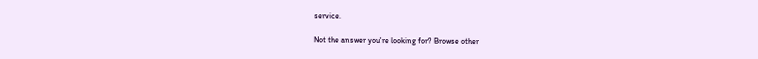service.

Not the answer you're looking for? Browse other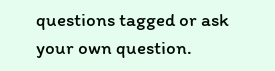questions tagged or ask your own question.